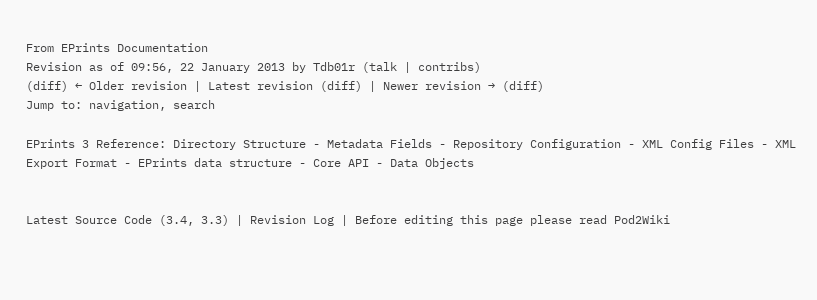From EPrints Documentation
Revision as of 09:56, 22 January 2013 by Tdb01r (talk | contribs)
(diff) ← Older revision | Latest revision (diff) | Newer revision → (diff)
Jump to: navigation, search

EPrints 3 Reference: Directory Structure - Metadata Fields - Repository Configuration - XML Config Files - XML Export Format - EPrints data structure - Core API - Data Objects


Latest Source Code (3.4, 3.3) | Revision Log | Before editing this page please read Pod2Wiki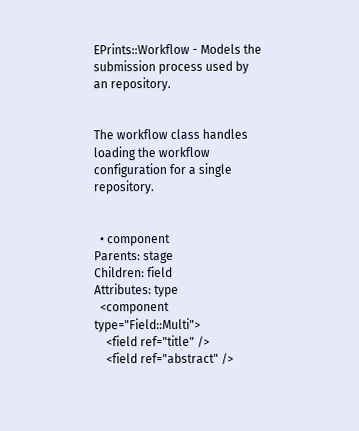EPrints::Workflow - Models the submission process used by an repository.


The workflow class handles loading the workflow configuration for a single repository.


  • component
Parents: stage
Children: field
Attributes: type
  <component type="Field::Multi">
    <field ref="title" />
    <field ref="abstract" />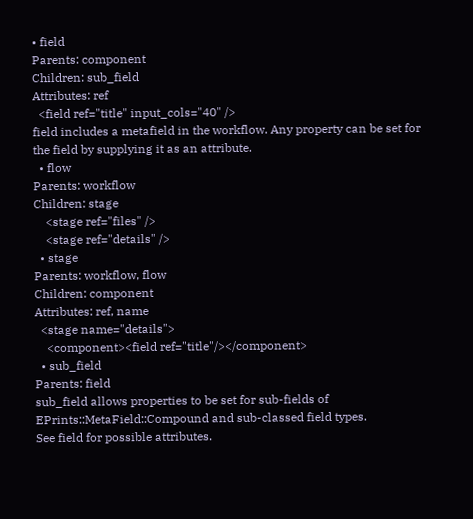• field
Parents: component
Children: sub_field
Attributes: ref
  <field ref="title" input_cols="40" />
field includes a metafield in the workflow. Any property can be set for the field by supplying it as an attribute.
  • flow
Parents: workflow
Children: stage
    <stage ref="files" />
    <stage ref="details" />
  • stage
Parents: workflow, flow
Children: component
Attributes: ref, name
  <stage name="details">
    <component><field ref="title"/></component>
  • sub_field
Parents: field
sub_field allows properties to be set for sub-fields of EPrints::MetaField::Compound and sub-classed field types.
See field for possible attributes.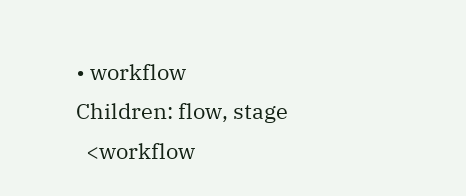• workflow
Children: flow, stage
  <workflow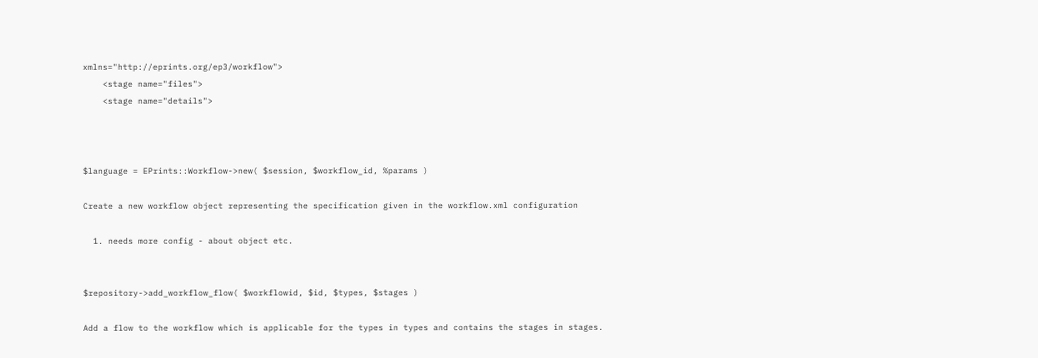xmlns="http://eprints.org/ep3/workflow">
    <stage name="files">
    <stage name="details">



$language = EPrints::Workflow->new( $session, $workflow_id, %params )

Create a new workflow object representing the specification given in the workflow.xml configuration

  1. needs more config - about object etc.


$repository->add_workflow_flow( $workflowid, $id, $types, $stages )

Add a flow to the workflow which is applicable for the types in types and contains the stages in stages.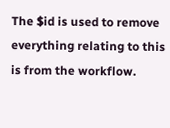The $id is used to remove everything relating to this is from the workflow.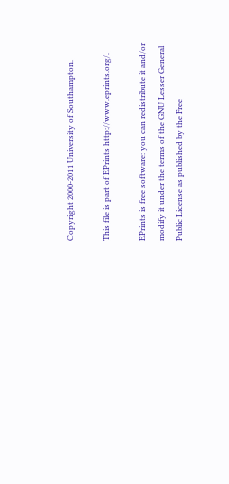Copyright 2000-2011 University of Southampton.

This file is part of EPrints http://www.eprints.org/.

EPrints is free software: you can redistribute it and/or modify it under the terms of the GNU Lesser General Public License as published by the Free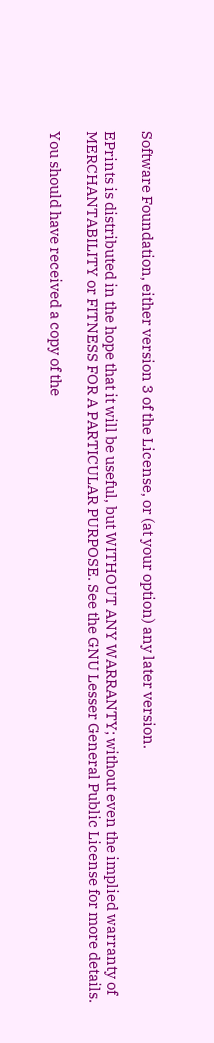Software Foundation, either version 3 of the License, or (at your option) any later version.

EPrints is distributed in the hope that it will be useful, but WITHOUT ANY WARRANTY; without even the implied warranty of MERCHANTABILITY or FITNESS FOR A PARTICULAR PURPOSE. See the GNU Lesser General Public License for more details.

You should have received a copy of the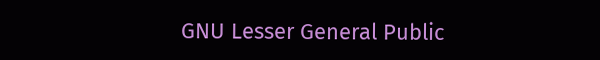GNU Lesser General Public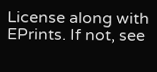License along with EPrints. If not, see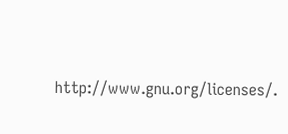http://www.gnu.org/licenses/.